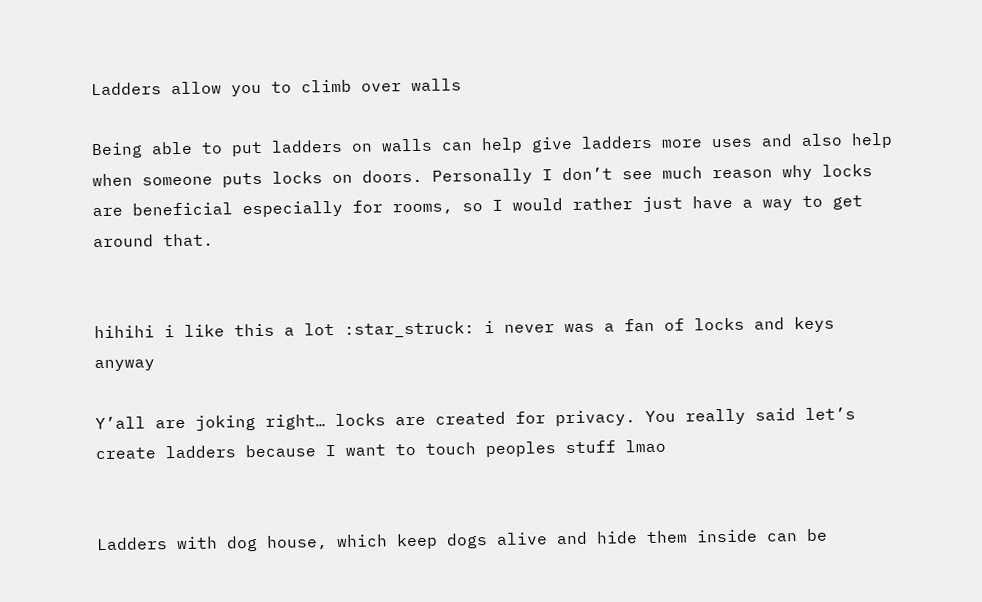Ladders allow you to climb over walls

Being able to put ladders on walls can help give ladders more uses and also help when someone puts locks on doors. Personally I don’t see much reason why locks are beneficial especially for rooms, so I would rather just have a way to get around that.


hihihi i like this a lot :star_struck: i never was a fan of locks and keys anyway

Y’all are joking right… locks are created for privacy. You really said let’s create ladders because I want to touch peoples stuff lmao


Ladders with dog house, which keep dogs alive and hide them inside can be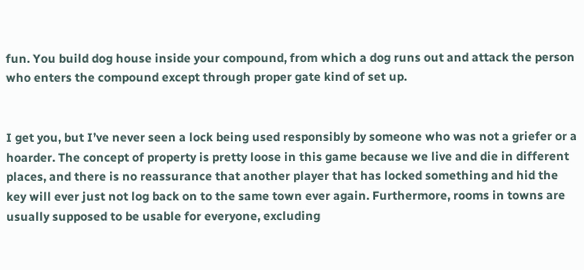fun. You build dog house inside your compound, from which a dog runs out and attack the person who enters the compound except through proper gate kind of set up.


I get you, but I’ve never seen a lock being used responsibly by someone who was not a griefer or a hoarder. The concept of property is pretty loose in this game because we live and die in different places, and there is no reassurance that another player that has locked something and hid the key will ever just not log back on to the same town ever again. Furthermore, rooms in towns are usually supposed to be usable for everyone, excluding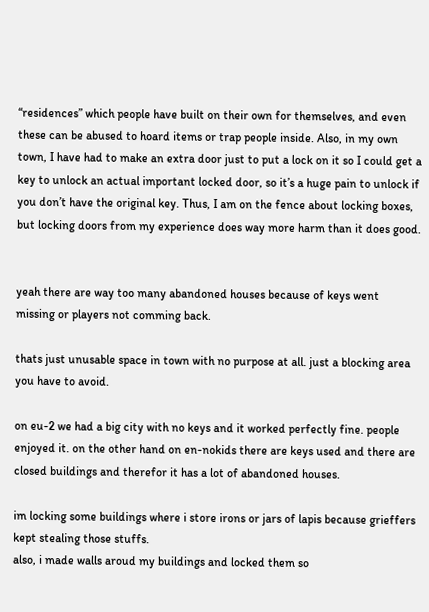“residences” which people have built on their own for themselves, and even these can be abused to hoard items or trap people inside. Also, in my own town, I have had to make an extra door just to put a lock on it so I could get a key to unlock an actual important locked door, so it’s a huge pain to unlock if you don’t have the original key. Thus, I am on the fence about locking boxes, but locking doors from my experience does way more harm than it does good.


yeah there are way too many abandoned houses because of keys went missing or players not comming back.

thats just unusable space in town with no purpose at all. just a blocking area you have to avoid.

on eu-2 we had a big city with no keys and it worked perfectly fine. people enjoyed it. on the other hand on en-nokids there are keys used and there are closed buildings and therefor it has a lot of abandoned houses.

im locking some buildings where i store irons or jars of lapis because grieffers kept stealing those stuffs.
also, i made walls aroud my buildings and locked them so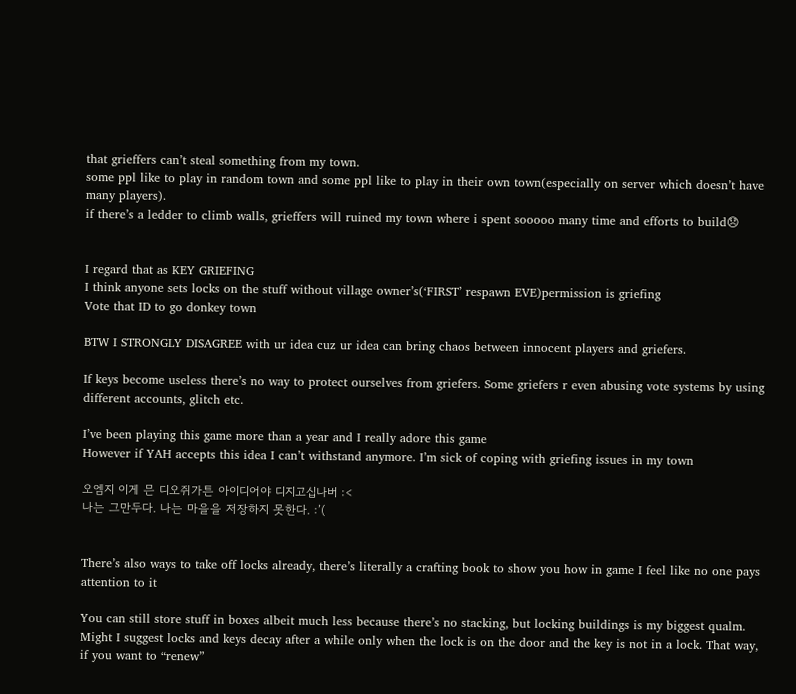that grieffers can’t steal something from my town.
some ppl like to play in random town and some ppl like to play in their own town(especially on server which doesn’t have many players).
if there’s a ledder to climb walls, grieffers will ruined my town where i spent sooooo many time and efforts to build😞


I regard that as KEY GRIEFING
I think anyone sets locks on the stuff without village owner’s(‘FIRST’ respawn EVE)permission is griefing
Vote that ID to go donkey town

BTW I STRONGLY DISAGREE with ur idea cuz ur idea can bring chaos between innocent players and griefers.

If keys become useless there’s no way to protect ourselves from griefers. Some griefers r even abusing vote systems by using different accounts, glitch etc.

I’ve been playing this game more than a year and I really adore this game
However if YAH accepts this idea I can’t withstand anymore. I’m sick of coping with griefing issues in my town

오엠지 이게 믄 디오쥐가튼 아이디어야 디지고십나버 :<
나는 그만두다. 나는 마을을 저장하지 못한다. :’(


There’s also ways to take off locks already, there’s literally a crafting book to show you how in game I feel like no one pays attention to it

You can still store stuff in boxes albeit much less because there’s no stacking, but locking buildings is my biggest qualm. Might I suggest locks and keys decay after a while only when the lock is on the door and the key is not in a lock. That way, if you want to “renew”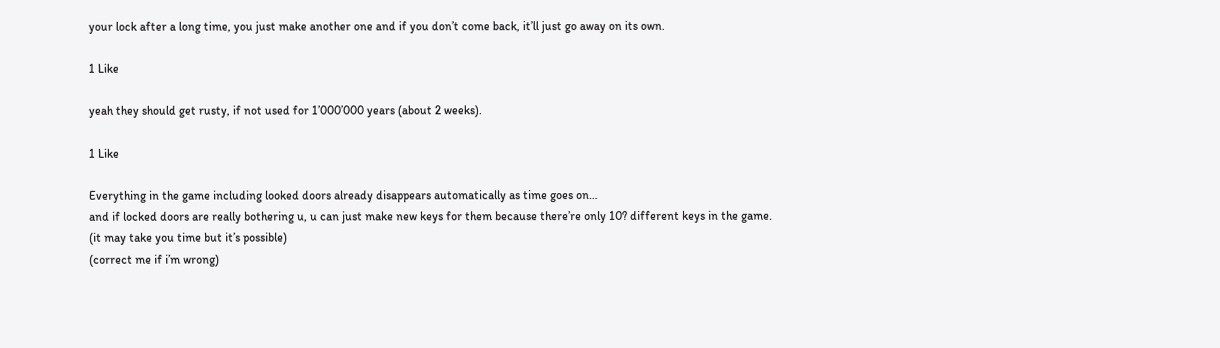your lock after a long time, you just make another one and if you don’t come back, it’ll just go away on its own.

1 Like

yeah they should get rusty, if not used for 1’000’000 years (about 2 weeks).

1 Like

Everything in the game including looked doors already disappears automatically as time goes on…
and if locked doors are really bothering u, u can just make new keys for them because there’re only 10? different keys in the game.
(it may take you time but it’s possible)
(correct me if i’m wrong)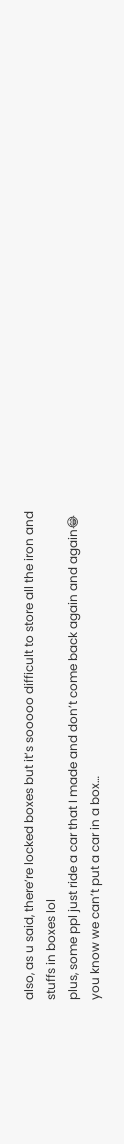also, as u said, there’re locked boxes but it’s sooooo difficult to store all the iron and stuffs in boxes lol
plus, some ppl just ride a car that I made and don’t come back again and again😂
you know we can’t put a car in a box…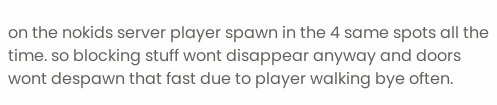on the nokids server player spawn in the 4 same spots all the time. so blocking stuff wont disappear anyway and doors wont despawn that fast due to player walking bye often.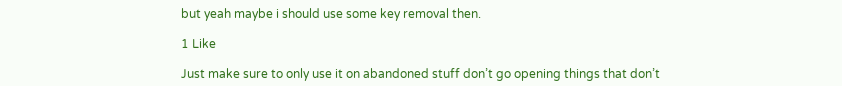but yeah maybe i should use some key removal then.

1 Like

Just make sure to only use it on abandoned stuff don’t go opening things that don’t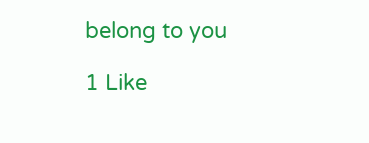belong to you

1 Like